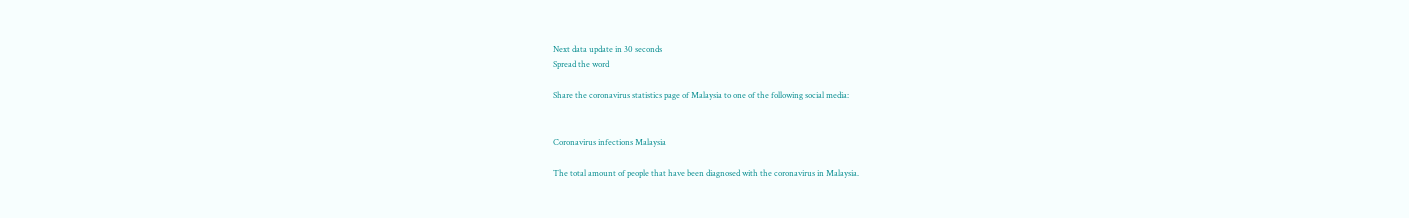Next data update in 30 seconds
Spread the word

Share the coronavirus statistics page of Malaysia to one of the following social media:


Coronavirus infections Malaysia

The total amount of people that have been diagnosed with the coronavirus in Malaysia.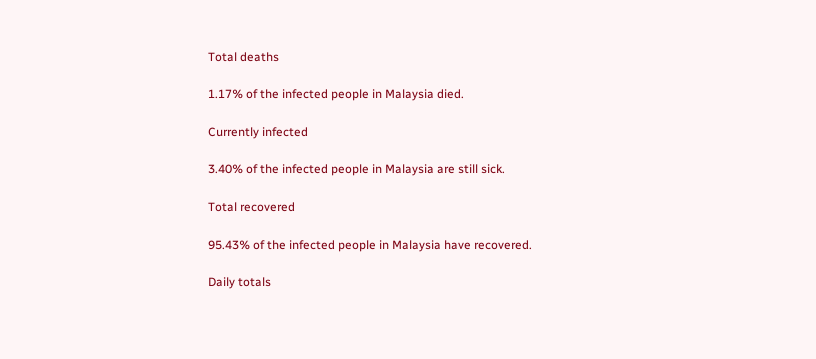Total deaths

1.17% of the infected people in Malaysia died.

Currently infected

3.40% of the infected people in Malaysia are still sick.

Total recovered

95.43% of the infected people in Malaysia have recovered.

Daily totals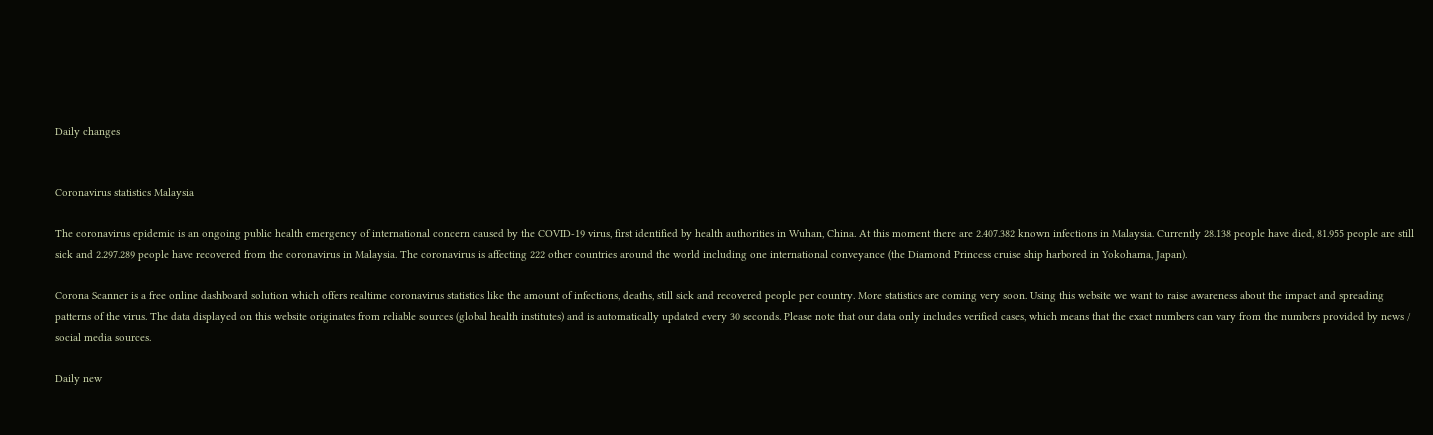Daily changes


Coronavirus statistics Malaysia

The coronavirus epidemic is an ongoing public health emergency of international concern caused by the COVID-19 virus, first identified by health authorities in Wuhan, China. At this moment there are 2.407.382 known infections in Malaysia. Currently 28.138 people have died, 81.955 people are still sick and 2.297.289 people have recovered from the coronavirus in Malaysia. The coronavirus is affecting 222 other countries around the world including one international conveyance (the Diamond Princess cruise ship harbored in Yokohama, Japan).

Corona Scanner is a free online dashboard solution which offers realtime coronavirus statistics like the amount of infections, deaths, still sick and recovered people per country. More statistics are coming very soon. Using this website we want to raise awareness about the impact and spreading patterns of the virus. The data displayed on this website originates from reliable sources (global health institutes) and is automatically updated every 30 seconds. Please note that our data only includes verified cases, which means that the exact numbers can vary from the numbers provided by news / social media sources.

Daily new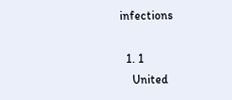infections

  1. 1
    United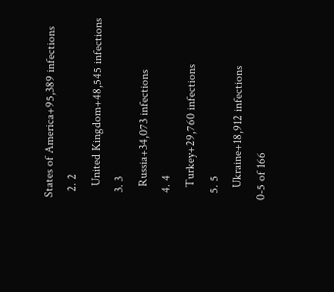States of America+95,389 infections
  2. 2
    United Kingdom+48,545 infections
  3. 3
    Russia+34,073 infections
  4. 4
    Turkey+29,760 infections
  5. 5
    Ukraine+18,912 infections
0-5 of 166